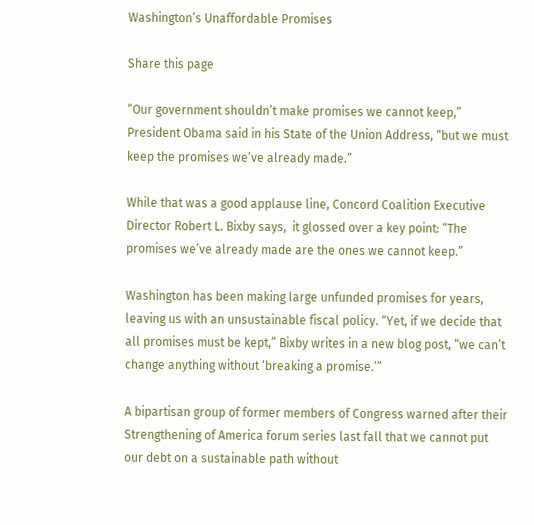Washington’s Unaffordable Promises

Share this page

“Our government shouldn’t make promises we cannot keep,” President Obama said in his State of the Union Address, “but we must keep the promises we’ve already made.”

While that was a good applause line, Concord Coalition Executive Director Robert L. Bixby says,  it glossed over a key point: “The promises we’ve already made are the ones we cannot keep.”

Washington has been making large unfunded promises for years, leaving us with an unsustainable fiscal policy. “Yet, if we decide that all promises must be kept,” Bixby writes in a new blog post, “we can’t change anything without ‘breaking a promise.’”

A bipartisan group of former members of Congress warned after their Strengthening of America forum series last fall that we cannot put our debt on a sustainable path without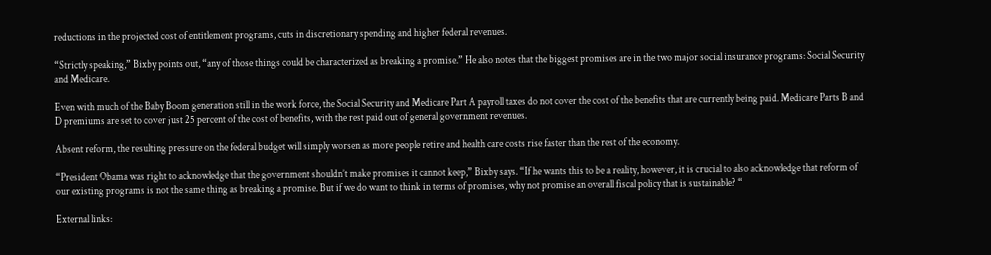reductions in the projected cost of entitlement programs, cuts in discretionary spending and higher federal revenues.

“Strictly speaking,” Bixby points out, “any of those things could be characterized as breaking a promise.” He also notes that the biggest promises are in the two major social insurance programs: Social Security and Medicare.

Even with much of the Baby Boom generation still in the work force, the Social Security and Medicare Part A payroll taxes do not cover the cost of the benefits that are currently being paid. Medicare Parts B and D premiums are set to cover just 25 percent of the cost of benefits, with the rest paid out of general government revenues.

Absent reform, the resulting pressure on the federal budget will simply worsen as more people retire and health care costs rise faster than the rest of the economy.

“President Obama was right to acknowledge that the government shouldn’t make promises it cannot keep,” Bixby says. “If he wants this to be a reality, however, it is crucial to also acknowledge that reform of our existing programs is not the same thing as breaking a promise. But if we do want to think in terms of promises, why not promise an overall fiscal policy that is sustainable? “

External links: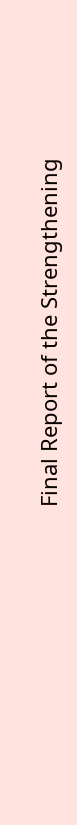Final Report of the Strengthening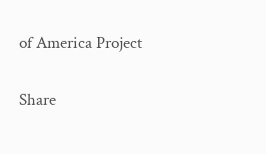of America Project

Share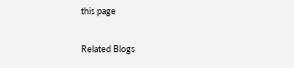this page

Related Blogs